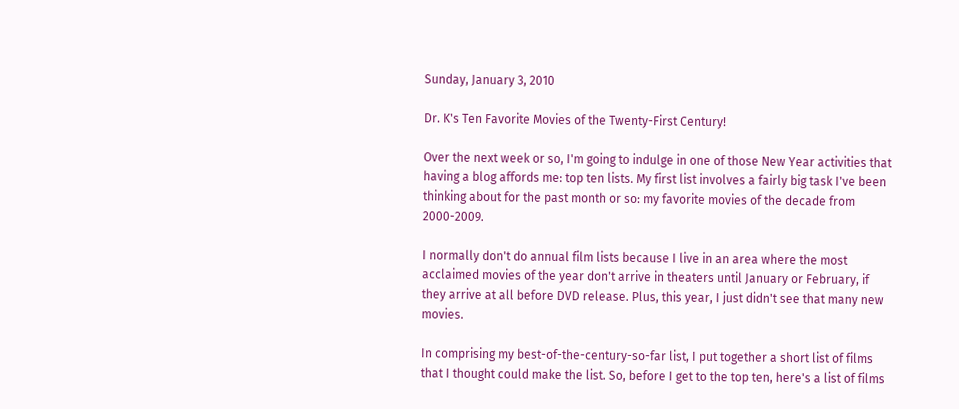Sunday, January 3, 2010

Dr. K's Ten Favorite Movies of the Twenty-First Century!

Over the next week or so, I'm going to indulge in one of those New Year activities that having a blog affords me: top ten lists. My first list involves a fairly big task I've been thinking about for the past month or so: my favorite movies of the decade from 2000-2009.

I normally don't do annual film lists because I live in an area where the most acclaimed movies of the year don't arrive in theaters until January or February, if they arrive at all before DVD release. Plus, this year, I just didn't see that many new movies.

In comprising my best-of-the-century-so-far list, I put together a short list of films that I thought could make the list. So, before I get to the top ten, here's a list of films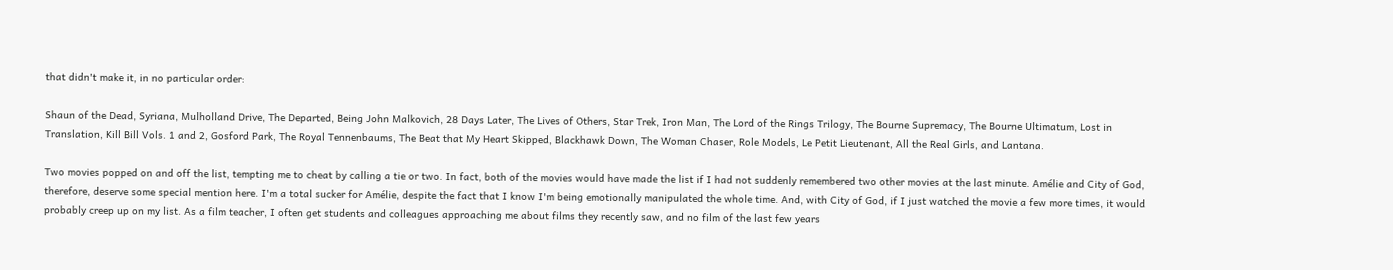that didn't make it, in no particular order:

Shaun of the Dead, Syriana, Mulholland Drive, The Departed, Being John Malkovich, 28 Days Later, The Lives of Others, Star Trek, Iron Man, The Lord of the Rings Trilogy, The Bourne Supremacy, The Bourne Ultimatum, Lost in Translation, Kill Bill Vols. 1 and 2, Gosford Park, The Royal Tennenbaums, The Beat that My Heart Skipped, Blackhawk Down, The Woman Chaser, Role Models, Le Petit Lieutenant, All the Real Girls, and Lantana.

Two movies popped on and off the list, tempting me to cheat by calling a tie or two. In fact, both of the movies would have made the list if I had not suddenly remembered two other movies at the last minute. Amélie and City of God, therefore, deserve some special mention here. I'm a total sucker for Amélie, despite the fact that I know I'm being emotionally manipulated the whole time. And, with City of God, if I just watched the movie a few more times, it would probably creep up on my list. As a film teacher, I often get students and colleagues approaching me about films they recently saw, and no film of the last few years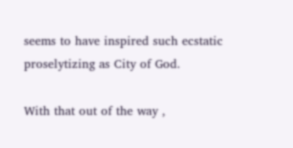seems to have inspired such ecstatic proselytizing as City of God.

With that out of the way ,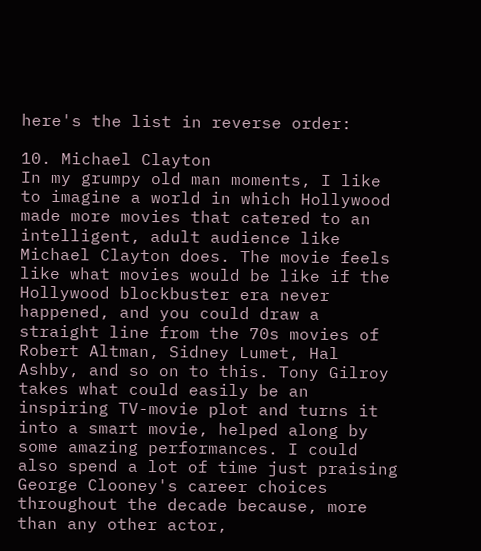here's the list in reverse order:

10. Michael Clayton
In my grumpy old man moments, I like to imagine a world in which Hollywood made more movies that catered to an intelligent, adult audience like Michael Clayton does. The movie feels like what movies would be like if the Hollywood blockbuster era never happened, and you could draw a straight line from the 70s movies of Robert Altman, Sidney Lumet, Hal Ashby, and so on to this. Tony Gilroy takes what could easily be an inspiring TV-movie plot and turns it into a smart movie, helped along by some amazing performances. I could also spend a lot of time just praising George Clooney's career choices throughout the decade because, more than any other actor,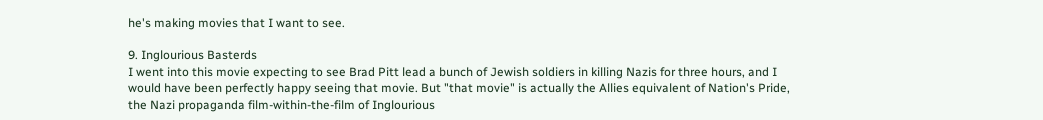he's making movies that I want to see.

9. Inglourious Basterds
I went into this movie expecting to see Brad Pitt lead a bunch of Jewish soldiers in killing Nazis for three hours, and I would have been perfectly happy seeing that movie. But "that movie" is actually the Allies equivalent of Nation's Pride, the Nazi propaganda film-within-the-film of Inglourious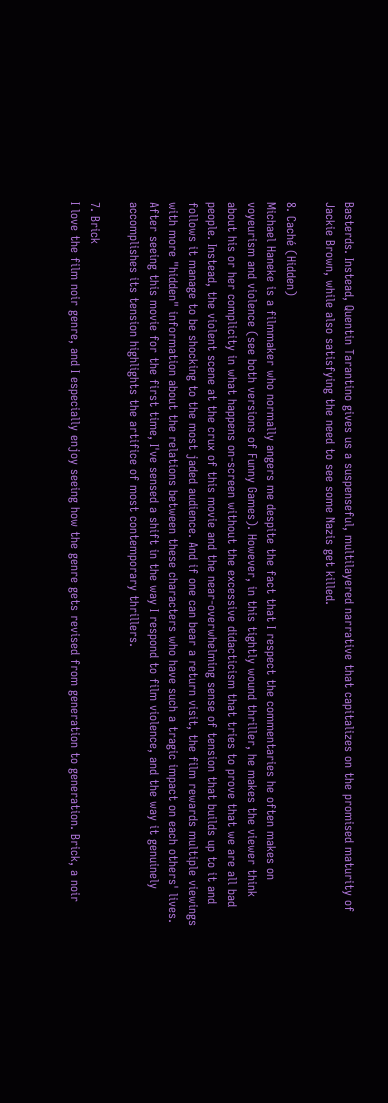Basterds. Instead, Quentin Tarantino gives us a suspenseful, multilayered narrative that capitalizes on the promised maturity of Jackie Brown, while also satisfying the need to see some Nazis get killed.

8. Caché (Hidden)
Michael Haneke is a filmmaker who normally angers me despite the fact that I respect the commentaries he often makes on voyeurism and violence (see both versions of Funny Games). However, in this tightly wound thriller, he makes the viewer think about his or her complicity in what happens on-screen without the excessive didacticism that tries to prove that we are all bad people. Instead, the violent scene at the crux of this movie and the near-overwhelming sense of tension that builds up to it and follows it manage to be shocking to the most jaded audience. And if one can bear a return visit, the film rewards multiple viewings with more "hidden" information about the relations between these characters who have such a tragic impact on each others' lives. After seeing this movie for the first time, I've sensed a shift in the way I respond to film violence, and the way it genuinely accomplishes its tension highlights the artifice of most contemporary thrillers.

7. Brick
I love the film noir genre, and I especially enjoy seeing how the genre gets revised from generation to generation. Brick, a noir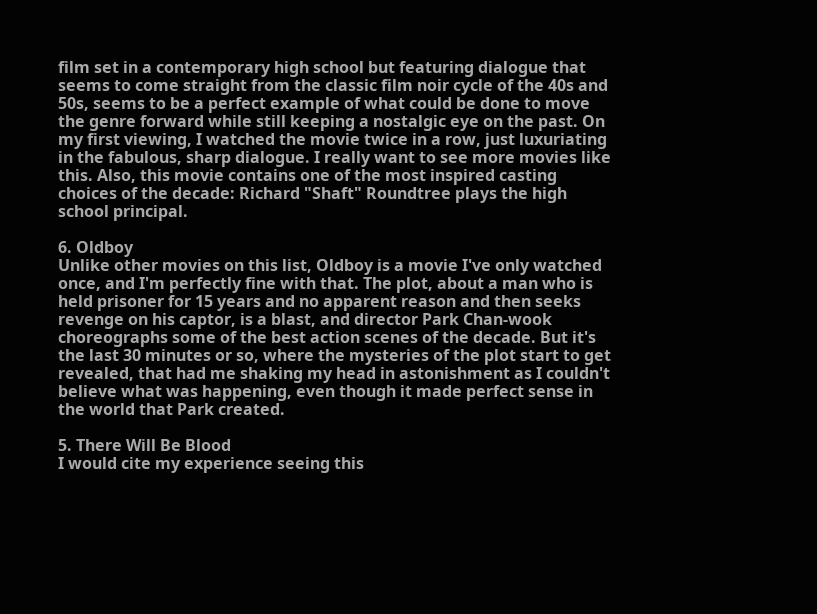film set in a contemporary high school but featuring dialogue that seems to come straight from the classic film noir cycle of the 40s and 50s, seems to be a perfect example of what could be done to move the genre forward while still keeping a nostalgic eye on the past. On my first viewing, I watched the movie twice in a row, just luxuriating in the fabulous, sharp dialogue. I really want to see more movies like this. Also, this movie contains one of the most inspired casting choices of the decade: Richard "Shaft" Roundtree plays the high school principal.

6. Oldboy
Unlike other movies on this list, Oldboy is a movie I've only watched once, and I'm perfectly fine with that. The plot, about a man who is held prisoner for 15 years and no apparent reason and then seeks revenge on his captor, is a blast, and director Park Chan-wook choreographs some of the best action scenes of the decade. But it's the last 30 minutes or so, where the mysteries of the plot start to get revealed, that had me shaking my head in astonishment as I couldn't believe what was happening, even though it made perfect sense in the world that Park created.

5. There Will Be Blood
I would cite my experience seeing this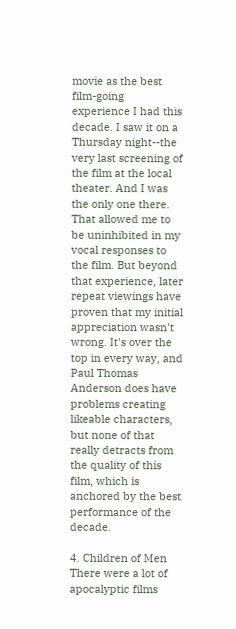movie as the best film-going experience I had this decade. I saw it on a Thursday night--the very last screening of the film at the local theater. And I was the only one there. That allowed me to be uninhibited in my vocal responses to the film. But beyond that experience, later repeat viewings have proven that my initial appreciation wasn't wrong. It's over the top in every way, and Paul Thomas Anderson does have problems creating likeable characters, but none of that really detracts from the quality of this film, which is anchored by the best performance of the decade.

4. Children of Men
There were a lot of apocalyptic films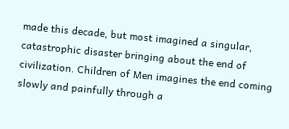made this decade, but most imagined a singular, catastrophic disaster bringing about the end of civilization. Children of Men imagines the end coming slowly and painfully through a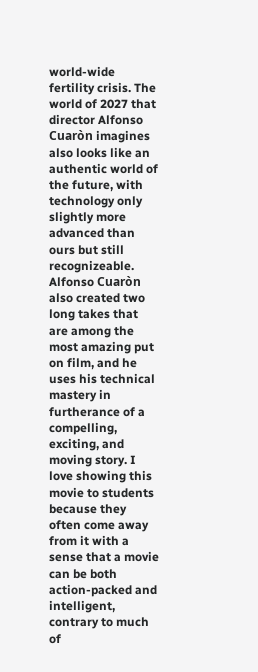world-wide fertility crisis. The world of 2027 that director Alfonso Cuaròn imagines also looks like an authentic world of the future, with technology only slightly more advanced than ours but still recognizeable. Alfonso Cuaròn also created two long takes that are among the most amazing put on film, and he uses his technical mastery in furtherance of a compelling, exciting, and moving story. I love showing this movie to students because they often come away from it with a sense that a movie can be both action-packed and intelligent, contrary to much of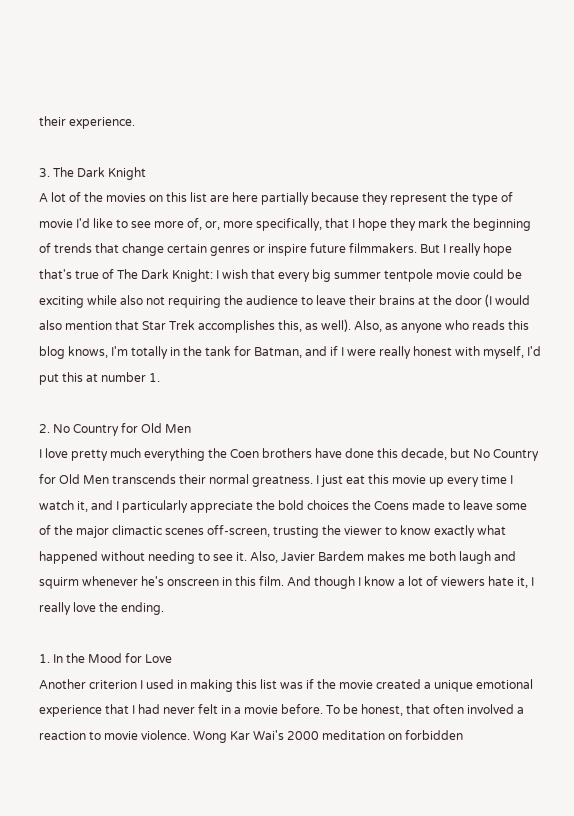their experience.

3. The Dark Knight
A lot of the movies on this list are here partially because they represent the type of movie I'd like to see more of, or, more specifically, that I hope they mark the beginning of trends that change certain genres or inspire future filmmakers. But I really hope that's true of The Dark Knight: I wish that every big summer tentpole movie could be exciting while also not requiring the audience to leave their brains at the door (I would also mention that Star Trek accomplishes this, as well). Also, as anyone who reads this blog knows, I'm totally in the tank for Batman, and if I were really honest with myself, I'd put this at number 1.

2. No Country for Old Men
I love pretty much everything the Coen brothers have done this decade, but No Country for Old Men transcends their normal greatness. I just eat this movie up every time I watch it, and I particularly appreciate the bold choices the Coens made to leave some of the major climactic scenes off-screen, trusting the viewer to know exactly what happened without needing to see it. Also, Javier Bardem makes me both laugh and squirm whenever he's onscreen in this film. And though I know a lot of viewers hate it, I really love the ending.

1. In the Mood for Love
Another criterion I used in making this list was if the movie created a unique emotional experience that I had never felt in a movie before. To be honest, that often involved a reaction to movie violence. Wong Kar Wai's 2000 meditation on forbidden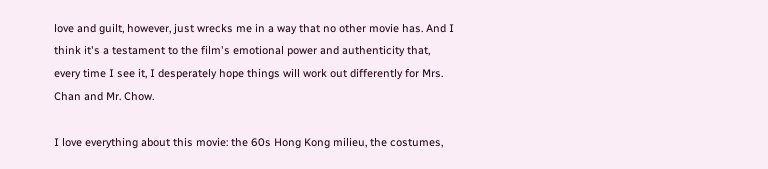love and guilt, however, just wrecks me in a way that no other movie has. And I think it's a testament to the film's emotional power and authenticity that, every time I see it, I desperately hope things will work out differently for Mrs. Chan and Mr. Chow.

I love everything about this movie: the 60s Hong Kong milieu, the costumes,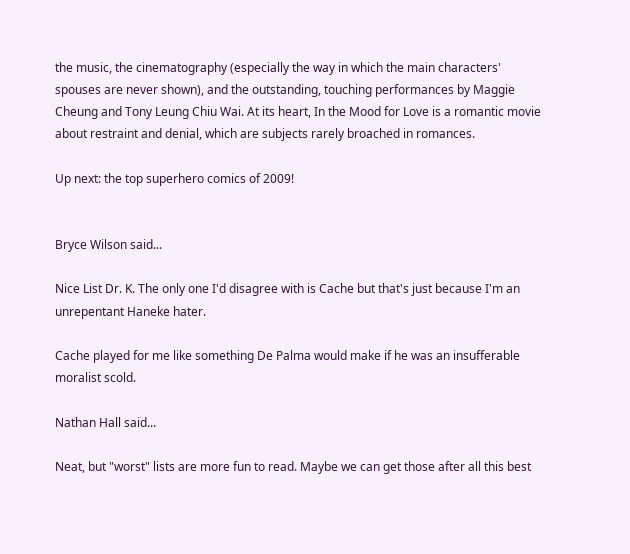the music, the cinematography (especially the way in which the main characters' spouses are never shown), and the outstanding, touching performances by Maggie Cheung and Tony Leung Chiu Wai. At its heart, In the Mood for Love is a romantic movie about restraint and denial, which are subjects rarely broached in romances.

Up next: the top superhero comics of 2009!


Bryce Wilson said...

Nice List Dr. K. The only one I'd disagree with is Cache but that's just because I'm an unrepentant Haneke hater.

Cache played for me like something De Palma would make if he was an insufferable moralist scold.

Nathan Hall said...

Neat, but "worst" lists are more fun to read. Maybe we can get those after all this best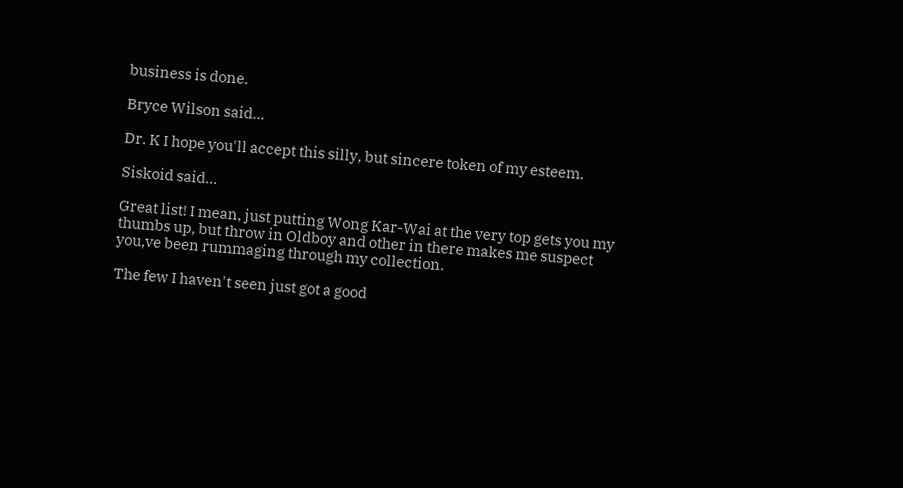business is done.

Bryce Wilson said...

Dr. K I hope you'll accept this silly, but sincere token of my esteem.

Siskoid said...

Great list! I mean, just putting Wong Kar-Wai at the very top gets you my thumbs up, but throw in Oldboy and other in there makes me suspect you,ve been rummaging through my collection.

The few I haven't seen just got a good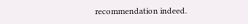recommendation indeed.